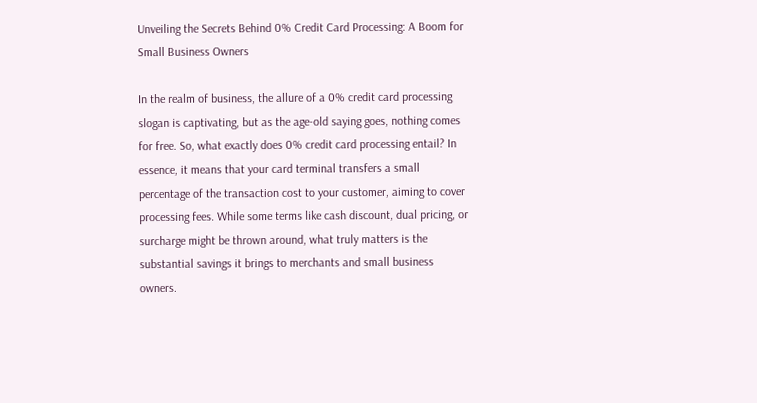Unveiling the Secrets Behind 0% Credit Card Processing: A Boom for Small Business Owners

In the realm of business, the allure of a 0% credit card processing slogan is captivating, but as the age-old saying goes, nothing comes for free. So, what exactly does 0% credit card processing entail? In essence, it means that your card terminal transfers a small percentage of the transaction cost to your customer, aiming to cover processing fees. While some terms like cash discount, dual pricing, or surcharge might be thrown around, what truly matters is the substantial savings it brings to merchants and small business owners.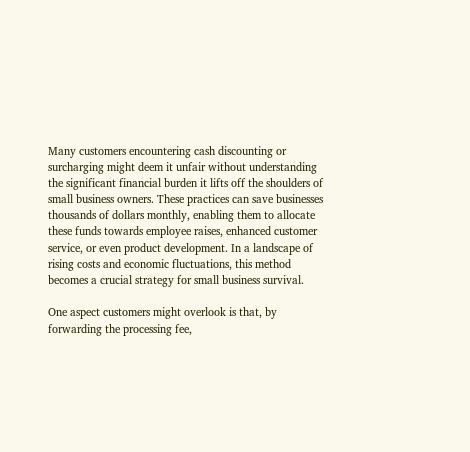Many customers encountering cash discounting or surcharging might deem it unfair without understanding the significant financial burden it lifts off the shoulders of small business owners. These practices can save businesses thousands of dollars monthly, enabling them to allocate these funds towards employee raises, enhanced customer service, or even product development. In a landscape of rising costs and economic fluctuations, this method becomes a crucial strategy for small business survival.

One aspect customers might overlook is that, by forwarding the processing fee,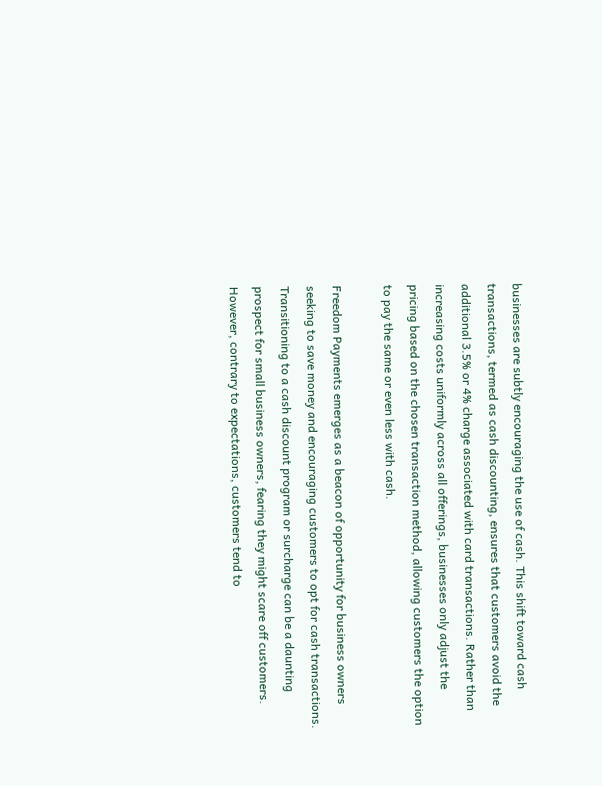businesses are subtly encouraging the use of cash. This shift toward cash transactions, termed as cash discounting, ensures that customers avoid the additional 3.5% or 4% charge associated with card transactions. Rather than increasing costs uniformly across all offerings, businesses only adjust the pricing based on the chosen transaction method, allowing customers the option to pay the same or even less with cash.

Freedom Payments emerges as a beacon of opportunity for business owners seeking to save money and encouraging customers to opt for cash transactions. Transitioning to a cash discount program or surcharge can be a daunting prospect for small business owners, fearing they might scare off customers. However, contrary to expectations, customers tend to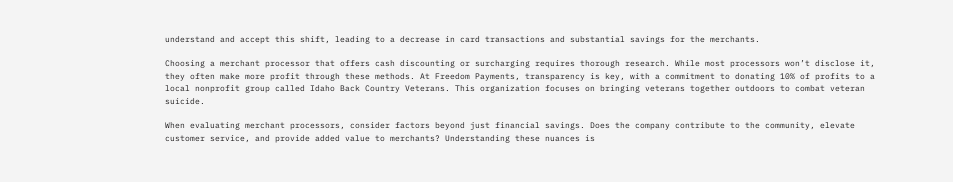understand and accept this shift, leading to a decrease in card transactions and substantial savings for the merchants.

Choosing a merchant processor that offers cash discounting or surcharging requires thorough research. While most processors won’t disclose it, they often make more profit through these methods. At Freedom Payments, transparency is key, with a commitment to donating 10% of profits to a local nonprofit group called Idaho Back Country Veterans. This organization focuses on bringing veterans together outdoors to combat veteran suicide.

When evaluating merchant processors, consider factors beyond just financial savings. Does the company contribute to the community, elevate customer service, and provide added value to merchants? Understanding these nuances is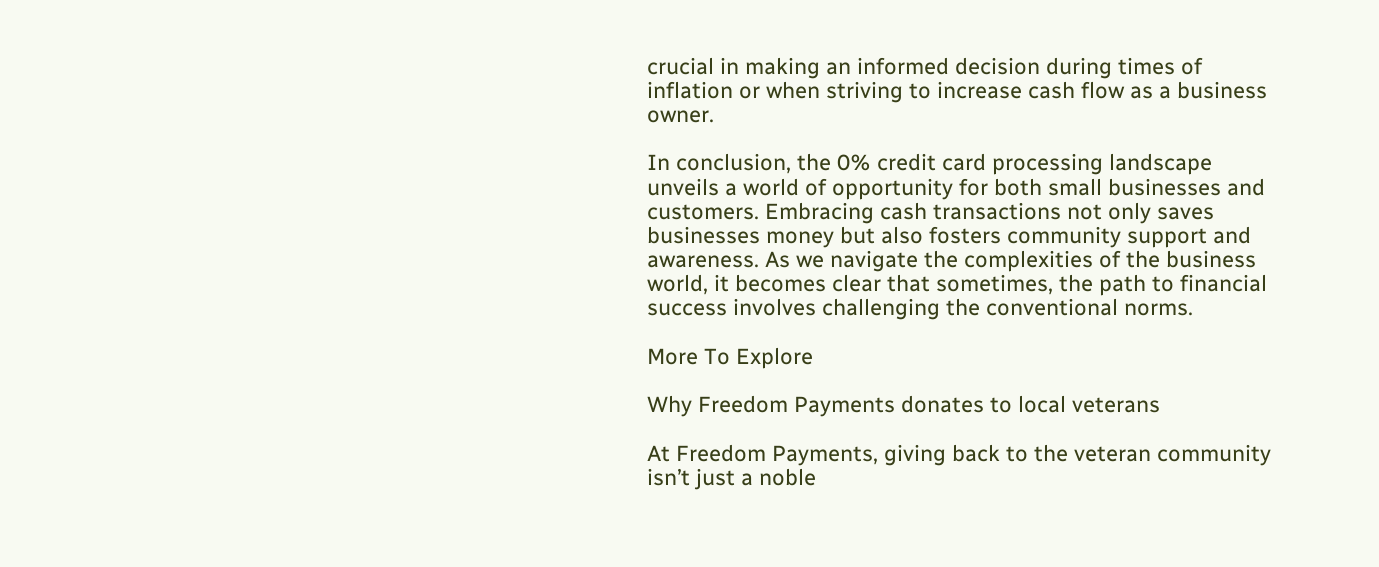crucial in making an informed decision during times of inflation or when striving to increase cash flow as a business owner.

In conclusion, the 0% credit card processing landscape unveils a world of opportunity for both small businesses and customers. Embracing cash transactions not only saves businesses money but also fosters community support and awareness. As we navigate the complexities of the business world, it becomes clear that sometimes, the path to financial success involves challenging the conventional norms.

More To Explore

Why Freedom Payments donates to local veterans

At Freedom Payments, giving back to the veteran community isn’t just a noble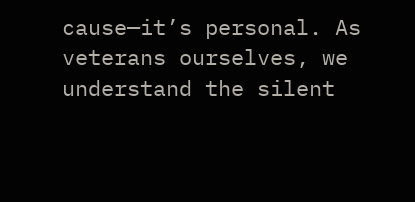cause—it’s personal. As veterans ourselves, we understand the silent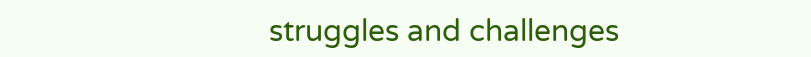struggles and challenges